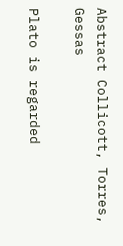Abstract Collicott, Torres, Gessas

Plato is regarded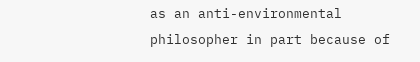as an anti-environmental philosopher in part because of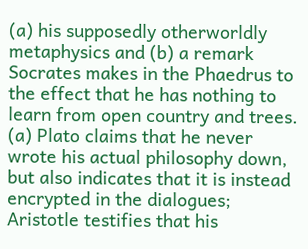(a) his supposedly otherworldly metaphysics and (b) a remark Socrates makes in the Phaedrus to the effect that he has nothing to learn from open country and trees. (a) Plato claims that he never wrote his actual philosophy down, but also indicates that it is instead encrypted in the dialogues; Aristotle testifies that his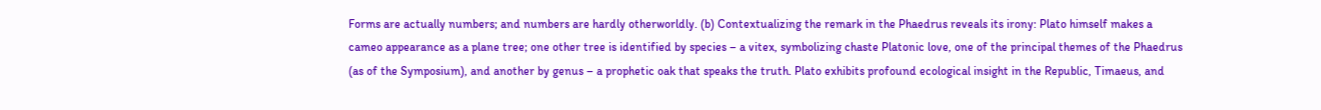Forms are actually numbers; and numbers are hardly otherworldly. (b) Contextualizing the remark in the Phaedrus reveals its irony: Plato himself makes a cameo appearance as a plane tree; one other tree is identified by species – a vitex, symbolizing chaste Platonic love, one of the principal themes of the Phaedrus (as of the Symposium), and another by genus – a prophetic oak that speaks the truth. Plato exhibits profound ecological insight in the Republic, Timaeus, and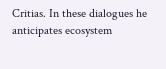Critias. In these dialogues he anticipates ecosystem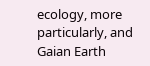ecology, more particularly, and Gaian Earth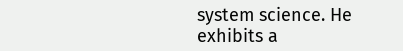system science. He exhibits a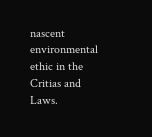nascent environmental ethic in the Critias and Laws.